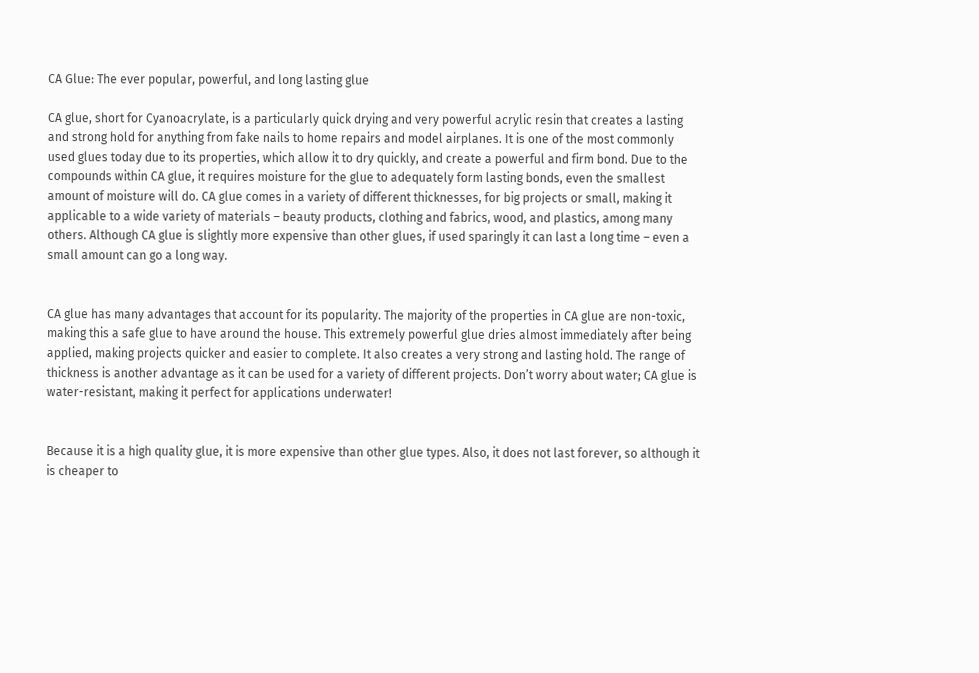CA Glue: The ever popular, powerful, and long lasting glue

CA glue, short for Cyanoacrylate, is a particularly quick drying and very powerful acrylic resin that creates a lasting and strong hold for anything from fake nails to home repairs and model airplanes. It is one of the most commonly used glues today due to its properties, which allow it to dry quickly, and create a powerful and firm bond. Due to the compounds within CA glue, it requires moisture for the glue to adequately form lasting bonds, even the smallest amount of moisture will do. CA glue comes in a variety of different thicknesses, for big projects or small, making it applicable to a wide variety of materials – beauty products, clothing and fabrics, wood, and plastics, among many others. Although CA glue is slightly more expensive than other glues, if used sparingly it can last a long time – even a small amount can go a long way.


CA glue has many advantages that account for its popularity. The majority of the properties in CA glue are non-toxic, making this a safe glue to have around the house. This extremely powerful glue dries almost immediately after being applied, making projects quicker and easier to complete. It also creates a very strong and lasting hold. The range of thickness is another advantage as it can be used for a variety of different projects. Don’t worry about water; CA glue is water-resistant, making it perfect for applications underwater!


Because it is a high quality glue, it is more expensive than other glue types. Also, it does not last forever, so although it is cheaper to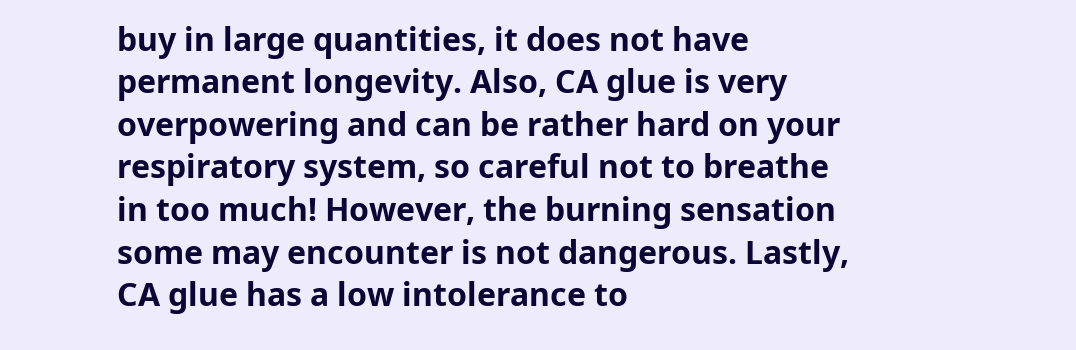buy in large quantities, it does not have permanent longevity. Also, CA glue is very overpowering and can be rather hard on your respiratory system, so careful not to breathe in too much! However, the burning sensation some may encounter is not dangerous. Lastly, CA glue has a low intolerance to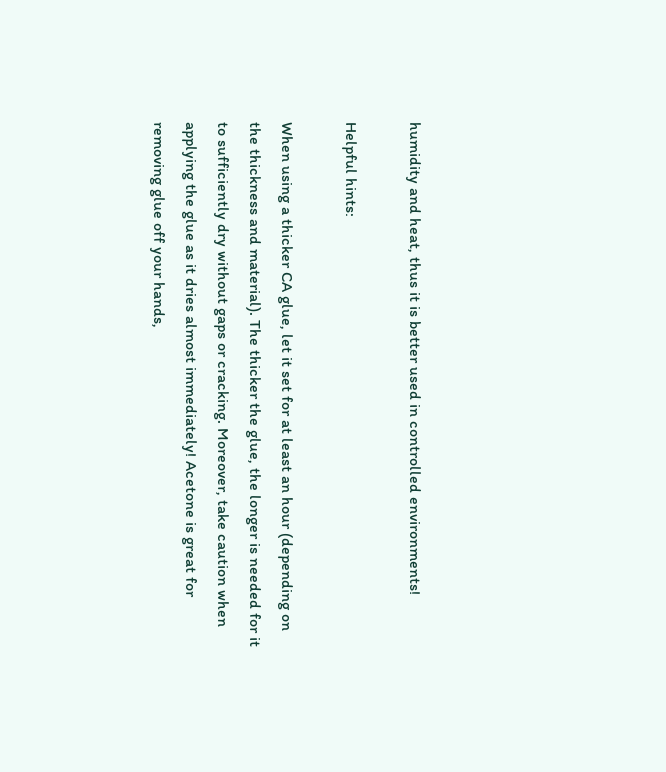humidity and heat, thus it is better used in controlled environments!

Helpful hints:

When using a thicker CA glue, let it set for at least an hour (depending on the thickness and material). The thicker the glue, the longer is needed for it to sufficiently dry without gaps or cracking. Moreover, take caution when applying the glue as it dries almost immediately! Acetone is great for removing glue off your hands,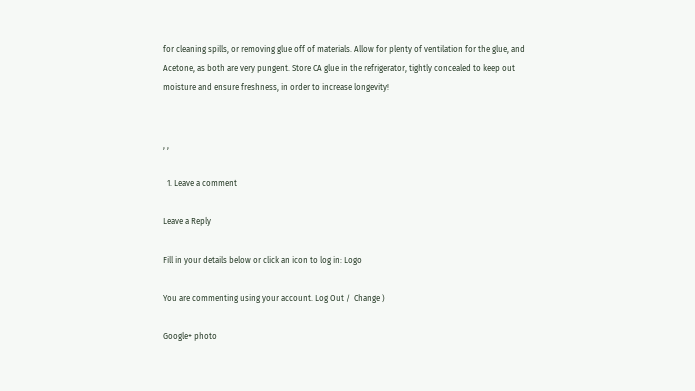for cleaning spills, or removing glue off of materials. Allow for plenty of ventilation for the glue, and Acetone, as both are very pungent. Store CA glue in the refrigerator, tightly concealed to keep out moisture and ensure freshness, in order to increase longevity!


, ,

  1. Leave a comment

Leave a Reply

Fill in your details below or click an icon to log in: Logo

You are commenting using your account. Log Out /  Change )

Google+ photo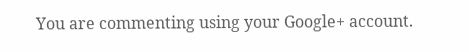You are commenting using your Google+ account.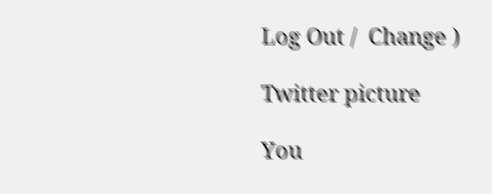Log Out /  Change )

Twitter picture

You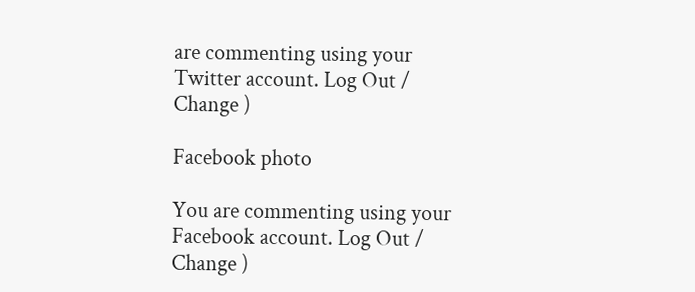are commenting using your Twitter account. Log Out /  Change )

Facebook photo

You are commenting using your Facebook account. Log Out /  Change )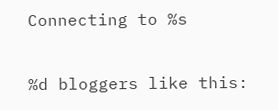Connecting to %s

%d bloggers like this: